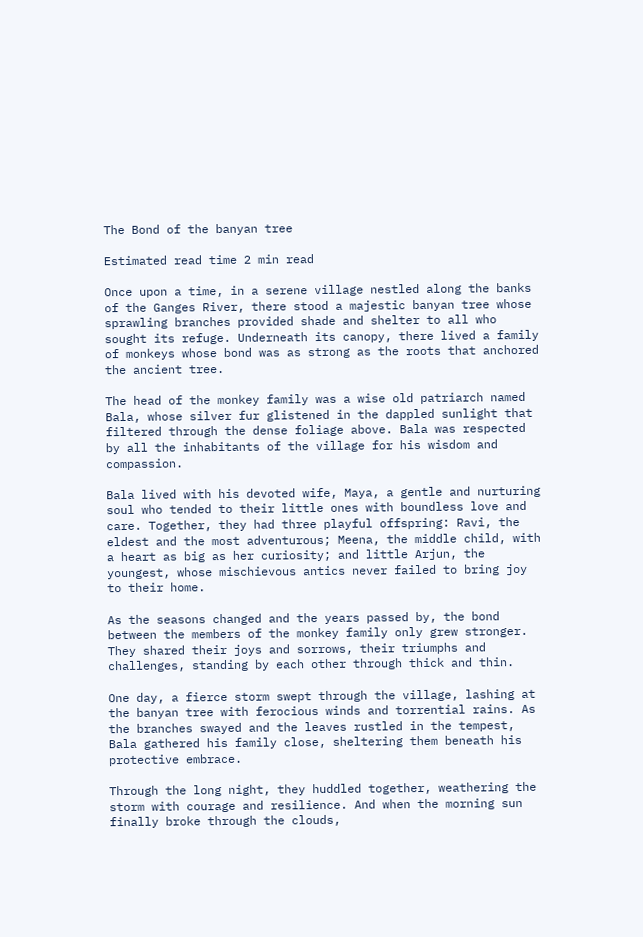The Bond of the banyan tree

Estimated read time 2 min read

Once upon a time, in a serene village nestled along the banks of the Ganges River, there stood a majestic banyan tree whose sprawling branches provided shade and shelter to all who sought its refuge. Underneath its canopy, there lived a family of monkeys whose bond was as strong as the roots that anchored the ancient tree.

The head of the monkey family was a wise old patriarch named Bala, whose silver fur glistened in the dappled sunlight that filtered through the dense foliage above. Bala was respected by all the inhabitants of the village for his wisdom and compassion.

Bala lived with his devoted wife, Maya, a gentle and nurturing soul who tended to their little ones with boundless love and care. Together, they had three playful offspring: Ravi, the eldest and the most adventurous; Meena, the middle child, with a heart as big as her curiosity; and little Arjun, the youngest, whose mischievous antics never failed to bring joy to their home.

As the seasons changed and the years passed by, the bond between the members of the monkey family only grew stronger. They shared their joys and sorrows, their triumphs and challenges, standing by each other through thick and thin.

One day, a fierce storm swept through the village, lashing at the banyan tree with ferocious winds and torrential rains. As the branches swayed and the leaves rustled in the tempest, Bala gathered his family close, sheltering them beneath his protective embrace.

Through the long night, they huddled together, weathering the storm with courage and resilience. And when the morning sun finally broke through the clouds,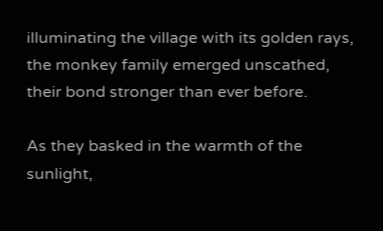illuminating the village with its golden rays, the monkey family emerged unscathed, their bond stronger than ever before.

As they basked in the warmth of the sunlight,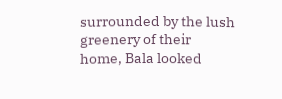surrounded by the lush greenery of their home, Bala looked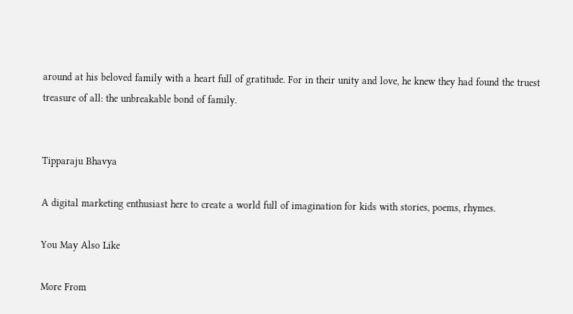around at his beloved family with a heart full of gratitude. For in their unity and love, he knew they had found the truest treasure of all: the unbreakable bond of family.


Tipparaju Bhavya

A digital marketing enthusiast here to create a world full of imagination for kids with stories, poems, rhymes.

You May Also Like

More From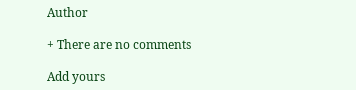Author

+ There are no comments

Add yours